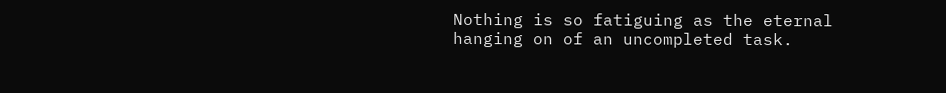Nothing is so fatiguing as the eternal hanging on of an uncompleted task.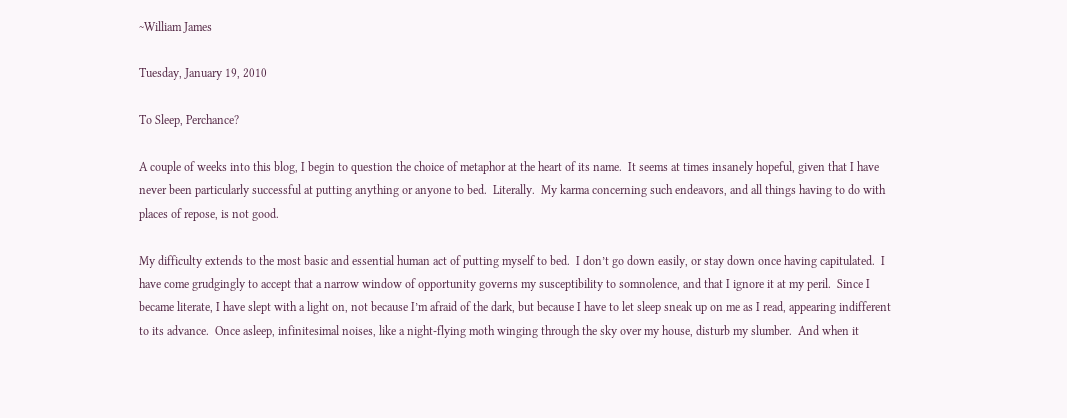~William James

Tuesday, January 19, 2010

To Sleep, Perchance?

A couple of weeks into this blog, I begin to question the choice of metaphor at the heart of its name.  It seems at times insanely hopeful, given that I have never been particularly successful at putting anything or anyone to bed.  Literally.  My karma concerning such endeavors, and all things having to do with places of repose, is not good.

My difficulty extends to the most basic and essential human act of putting myself to bed.  I don’t go down easily, or stay down once having capitulated.  I have come grudgingly to accept that a narrow window of opportunity governs my susceptibility to somnolence, and that I ignore it at my peril.  Since I became literate, I have slept with a light on, not because I’m afraid of the dark, but because I have to let sleep sneak up on me as I read, appearing indifferent to its advance.  Once asleep, infinitesimal noises, like a night-flying moth winging through the sky over my house, disturb my slumber.  And when it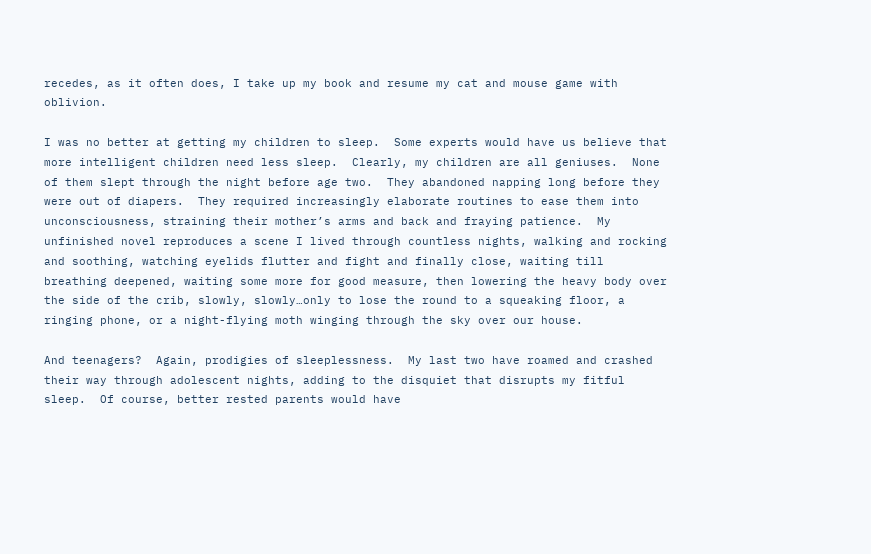recedes, as it often does, I take up my book and resume my cat and mouse game with oblivion.

I was no better at getting my children to sleep.  Some experts would have us believe that more intelligent children need less sleep.  Clearly, my children are all geniuses.  None of them slept through the night before age two.  They abandoned napping long before they were out of diapers.  They required increasingly elaborate routines to ease them into unconsciousness, straining their mother’s arms and back and fraying patience.  My unfinished novel reproduces a scene I lived through countless nights, walking and rocking and soothing, watching eyelids flutter and fight and finally close, waiting till breathing deepened, waiting some more for good measure, then lowering the heavy body over the side of the crib, slowly, slowly…only to lose the round to a squeaking floor, a ringing phone, or a night-flying moth winging through the sky over our house.

And teenagers?  Again, prodigies of sleeplessness.  My last two have roamed and crashed their way through adolescent nights, adding to the disquiet that disrupts my fitful sleep.  Of course, better rested parents would have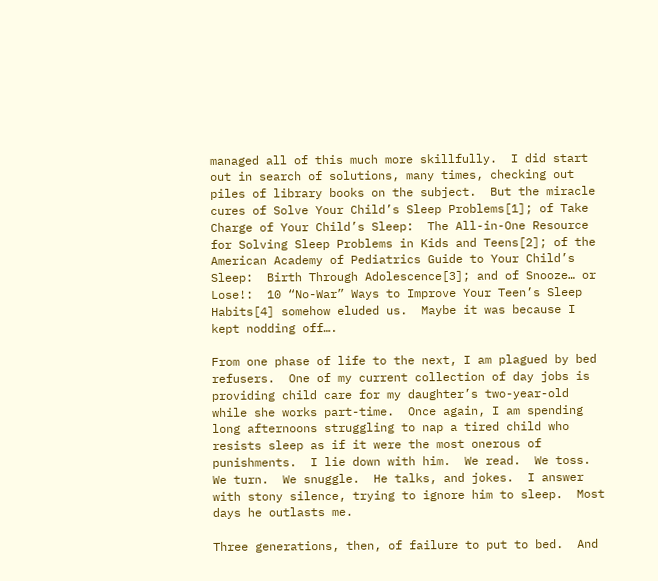managed all of this much more skillfully.  I did start out in search of solutions, many times, checking out piles of library books on the subject.  But the miracle cures of Solve Your Child’s Sleep Problems[1]; of Take Charge of Your Child’s Sleep:  The All-in-One Resource for Solving Sleep Problems in Kids and Teens[2]; of the American Academy of Pediatrics Guide to Your Child’s Sleep:  Birth Through Adolescence[3]; and of Snooze… or Lose!:  10 “No-War” Ways to Improve Your Teen’s Sleep Habits[4] somehow eluded us.  Maybe it was because I kept nodding off….

From one phase of life to the next, I am plagued by bed refusers.  One of my current collection of day jobs is providing child care for my daughter’s two-year-old while she works part-time.  Once again, I am spending long afternoons struggling to nap a tired child who resists sleep as if it were the most onerous of punishments.  I lie down with him.  We read.  We toss.  We turn.  We snuggle.  He talks, and jokes.  I answer with stony silence, trying to ignore him to sleep.  Most days he outlasts me.

Three generations, then, of failure to put to bed.  And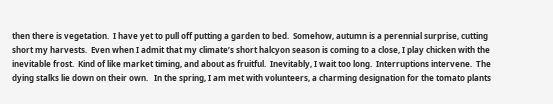then there is vegetation.  I have yet to pull off putting a garden to bed.  Somehow, autumn is a perennial surprise, cutting short my harvests.  Even when I admit that my climate’s short halcyon season is coming to a close, I play chicken with the inevitable frost.  Kind of like market timing, and about as fruitful.  Inevitably, I wait too long.  Interruptions intervene.  The dying stalks lie down on their own.   In the spring, I am met with volunteers, a charming designation for the tomato plants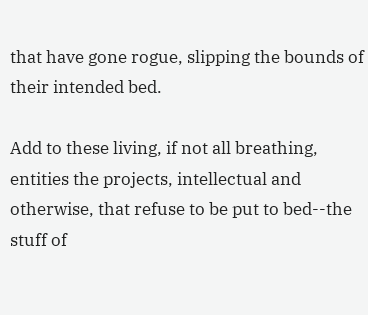that have gone rogue, slipping the bounds of their intended bed.

Add to these living, if not all breathing, entities the projects, intellectual and otherwise, that refuse to be put to bed--the stuff of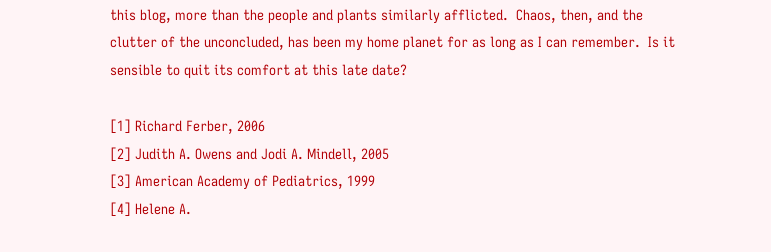this blog, more than the people and plants similarly afflicted.  Chaos, then, and the clutter of the unconcluded, has been my home planet for as long as I can remember.  Is it sensible to quit its comfort at this late date?

[1] Richard Ferber, 2006
[2] Judith A. Owens and Jodi A. Mindell, 2005
[3] American Academy of Pediatrics, 1999
[4] Helene A.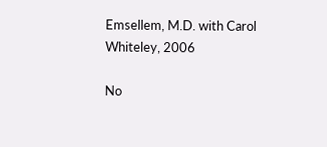Emsellem, M.D. with Carol Whiteley, 2006

No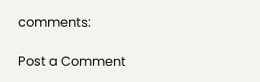comments:

Post a Comment